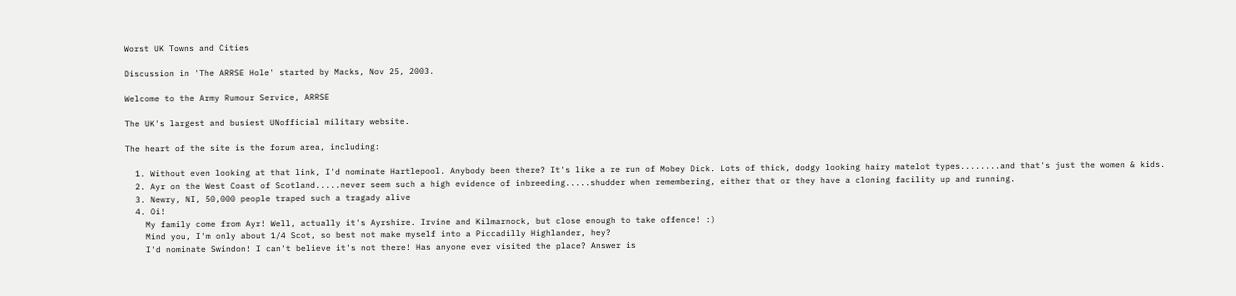Worst UK Towns and Cities

Discussion in 'The ARRSE Hole' started by Macks, Nov 25, 2003.

Welcome to the Army Rumour Service, ARRSE

The UK's largest and busiest UNofficial military website.

The heart of the site is the forum area, including:

  1. Without even looking at that link, I'd nominate Hartlepool. Anybody been there? It's like a re run of Mobey Dick. Lots of thick, dodgy looking hairy matelot types........and that's just the women & kids.
  2. Ayr on the West Coast of Scotland.....never seem such a high evidence of inbreeding.....shudder when remembering, either that or they have a cloning facility up and running.
  3. Newry, NI, 50,000 people traped such a tragady alive
  4. Oi!
    My family come from Ayr! Well, actually it's Ayrshire. Irvine and Kilmarnock, but close enough to take offence! :)
    Mind you, I'm only about 1/4 Scot, so best not make myself into a Piccadilly Highlander, hey?
    I'd nominate Swindon! I can't believe it's not there! Has anyone ever visited the place? Answer is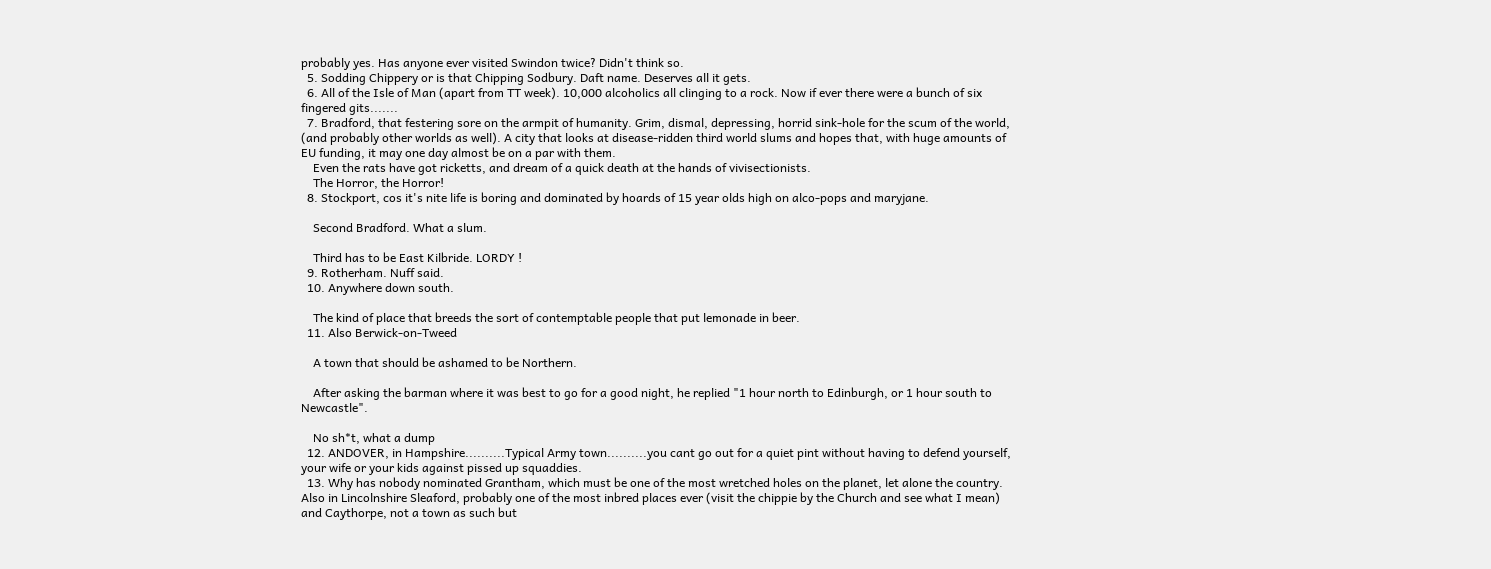probably yes. Has anyone ever visited Swindon twice? Didn't think so.
  5. Sodding Chippery or is that Chipping Sodbury. Daft name. Deserves all it gets.
  6. All of the Isle of Man (apart from TT week). 10,000 alcoholics all clinging to a rock. Now if ever there were a bunch of six fingered gits.......
  7. Bradford, that festering sore on the armpit of humanity. Grim, dismal, depressing, horrid sink-hole for the scum of the world, (and probably other worlds as well). A city that looks at disease-ridden third world slums and hopes that, with huge amounts of EU funding, it may one day almost be on a par with them.
    Even the rats have got ricketts, and dream of a quick death at the hands of vivisectionists.
    The Horror, the Horror!
  8. Stockport, cos it's nite life is boring and dominated by hoards of 15 year olds high on alco-pops and maryjane.

    Second Bradford. What a slum.

    Third has to be East Kilbride. LORDY !
  9. Rotherham. Nuff said.
  10. Anywhere down south.

    The kind of place that breeds the sort of contemptable people that put lemonade in beer.
  11. Also Berwick-on-Tweed

    A town that should be ashamed to be Northern.

    After asking the barman where it was best to go for a good night, he replied "1 hour north to Edinburgh, or 1 hour south to Newcastle".

    No sh*t, what a dump
  12. ANDOVER, in Hampshire..........Typical Army town..........you cant go out for a quiet pint without having to defend yourself, your wife or your kids against pissed up squaddies.
  13. Why has nobody nominated Grantham, which must be one of the most wretched holes on the planet, let alone the country. Also in Lincolnshire Sleaford, probably one of the most inbred places ever (visit the chippie by the Church and see what I mean) and Caythorpe, not a town as such but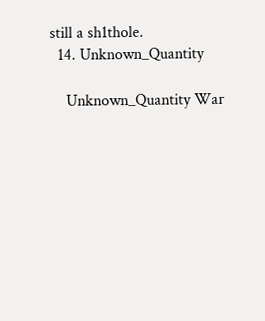still a sh1thole.
  14. Unknown_Quantity

    Unknown_Quantity War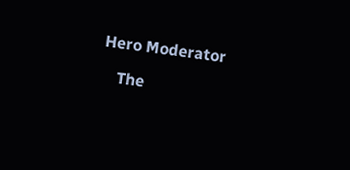Hero Moderator

    The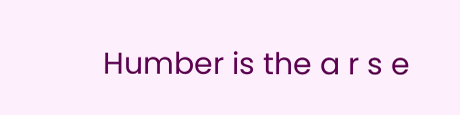Humber is the a r s e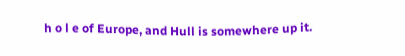h o l e of Europe, and Hull is somewhere up it.